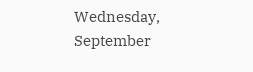Wednesday, September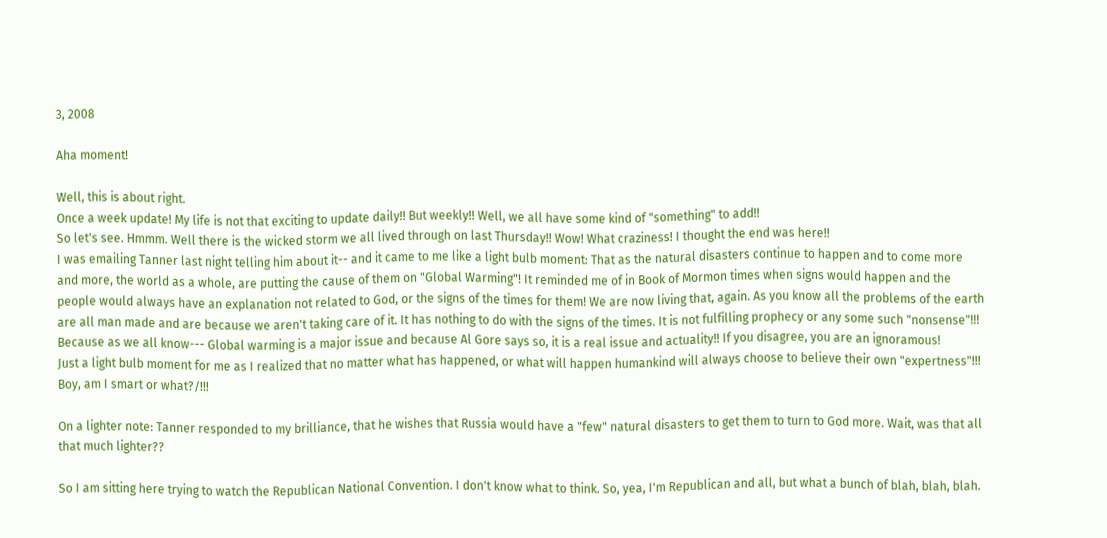3, 2008

Aha moment!

Well, this is about right.
Once a week update! My life is not that exciting to update daily!! But weekly!! Well, we all have some kind of "something" to add!!
So let's see. Hmmm. Well there is the wicked storm we all lived through on last Thursday!! Wow! What craziness! I thought the end was here!!
I was emailing Tanner last night telling him about it-- and it came to me like a light bulb moment: That as the natural disasters continue to happen and to come more and more, the world as a whole, are putting the cause of them on "Global Warming"! It reminded me of in Book of Mormon times when signs would happen and the people would always have an explanation not related to God, or the signs of the times for them! We are now living that, again. As you know all the problems of the earth are all man made and are because we aren't taking care of it. It has nothing to do with the signs of the times. It is not fulfilling prophecy or any some such "nonsense"!!! Because as we all know--- Global warming is a major issue and because Al Gore says so, it is a real issue and actuality!! If you disagree, you are an ignoramous!
Just a light bulb moment for me as I realized that no matter what has happened, or what will happen humankind will always choose to believe their own "expertness"!!!
Boy, am I smart or what?/!!!

On a lighter note: Tanner responded to my brilliance, that he wishes that Russia would have a "few" natural disasters to get them to turn to God more. Wait, was that all that much lighter??

So I am sitting here trying to watch the Republican National Convention. I don't know what to think. So, yea, I'm Republican and all, but what a bunch of blah, blah, blah.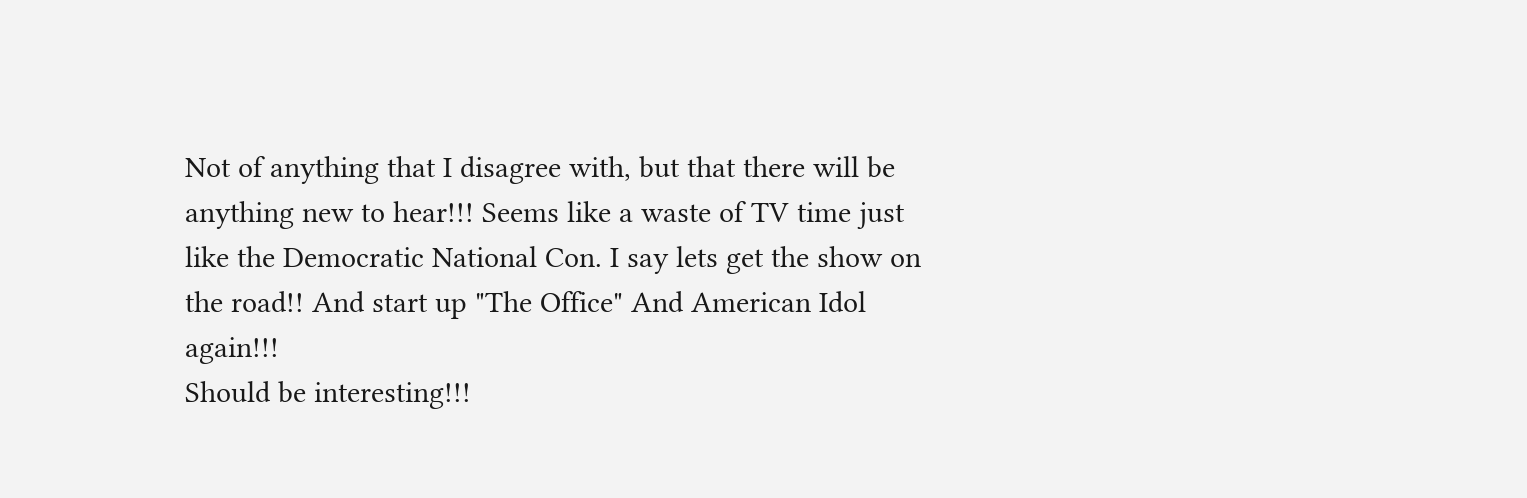Not of anything that I disagree with, but that there will be anything new to hear!!! Seems like a waste of TV time just like the Democratic National Con. I say lets get the show on the road!! And start up "The Office" And American Idol again!!!
Should be interesting!!!